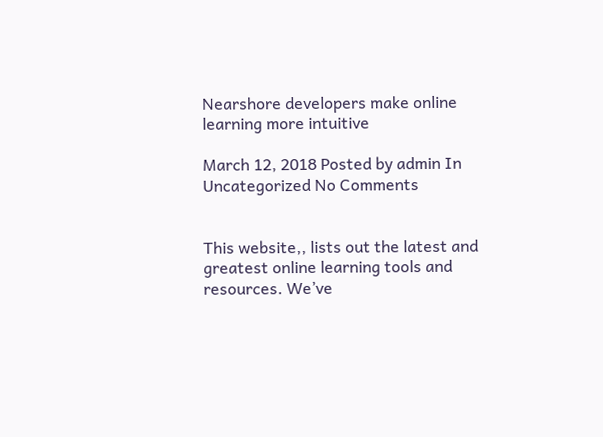Nearshore developers make online learning more intuitive

March 12, 2018 Posted by admin In Uncategorized No Comments


This website,, lists out the latest and greatest online learning tools and resources. We’ve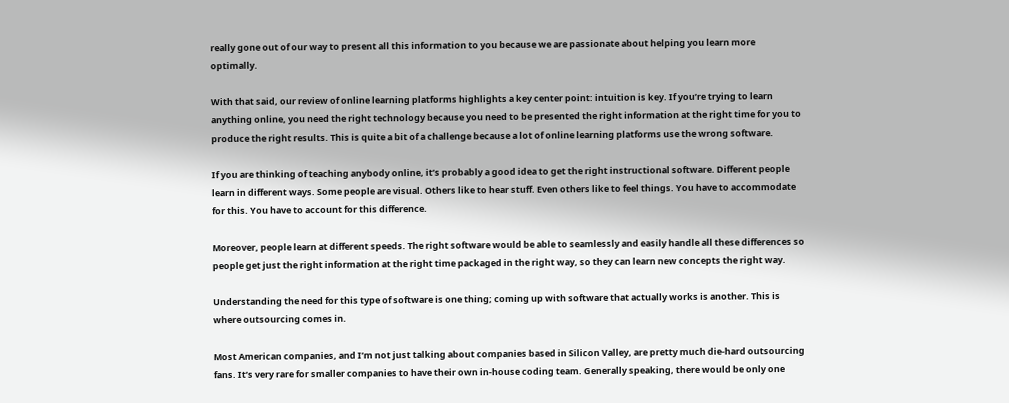really gone out of our way to present all this information to you because we are passionate about helping you learn more optimally.

With that said, our review of online learning platforms highlights a key center point: intuition is key. If you’re trying to learn anything online, you need the right technology because you need to be presented the right information at the right time for you to produce the right results. This is quite a bit of a challenge because a lot of online learning platforms use the wrong software.

If you are thinking of teaching anybody online, it’s probably a good idea to get the right instructional software. Different people learn in different ways. Some people are visual. Others like to hear stuff. Even others like to feel things. You have to accommodate for this. You have to account for this difference.

Moreover, people learn at different speeds. The right software would be able to seamlessly and easily handle all these differences so people get just the right information at the right time packaged in the right way, so they can learn new concepts the right way.

Understanding the need for this type of software is one thing; coming up with software that actually works is another. This is where outsourcing comes in.

Most American companies, and I’m not just talking about companies based in Silicon Valley, are pretty much die-hard outsourcing fans. It’s very rare for smaller companies to have their own in-house coding team. Generally speaking, there would be only one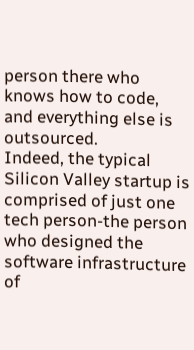person there who knows how to code, and everything else is outsourced.
Indeed, the typical Silicon Valley startup is comprised of just one tech person-the person who designed the software infrastructure of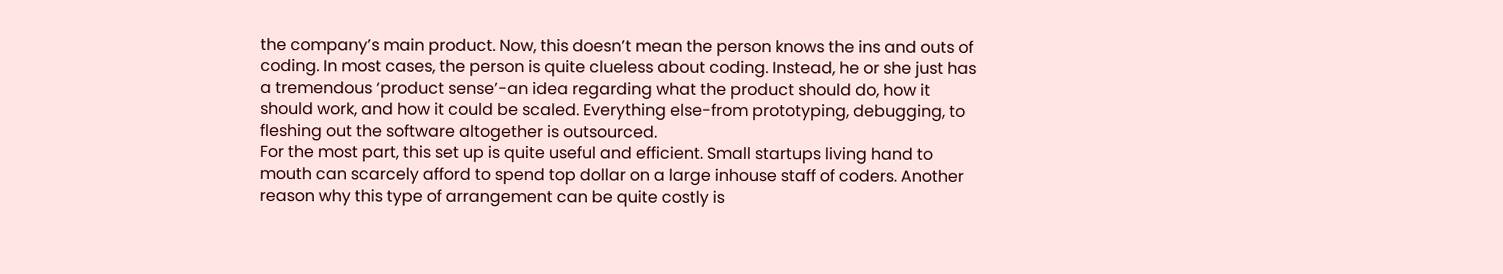the company’s main product. Now, this doesn’t mean the person knows the ins and outs of coding. In most cases, the person is quite clueless about coding. Instead, he or she just has a tremendous ‘product sense’-an idea regarding what the product should do, how it should work, and how it could be scaled. Everything else-from prototyping, debugging, to fleshing out the software altogether is outsourced.
For the most part, this set up is quite useful and efficient. Small startups living hand to mouth can scarcely afford to spend top dollar on a large inhouse staff of coders. Another reason why this type of arrangement can be quite costly is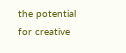the potential for creative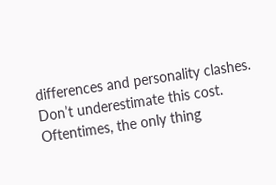differences and personality clashes. Don’t underestimate this cost. Oftentimes, the only thing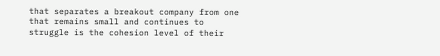that separates a breakout company from one that remains small and continues to struggle is the cohesion level of their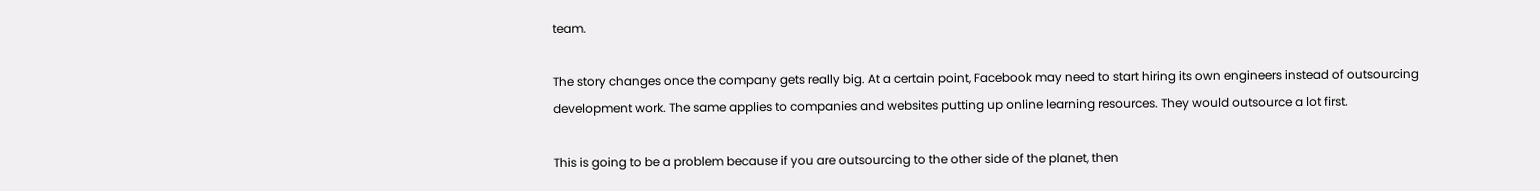team.

The story changes once the company gets really big. At a certain point, Facebook may need to start hiring its own engineers instead of outsourcing development work. The same applies to companies and websites putting up online learning resources. They would outsource a lot first.

This is going to be a problem because if you are outsourcing to the other side of the planet, then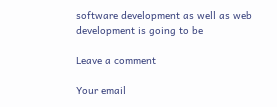software development as well as web development is going to be

Leave a comment

Your email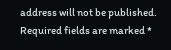address will not be published. Required fields are marked *